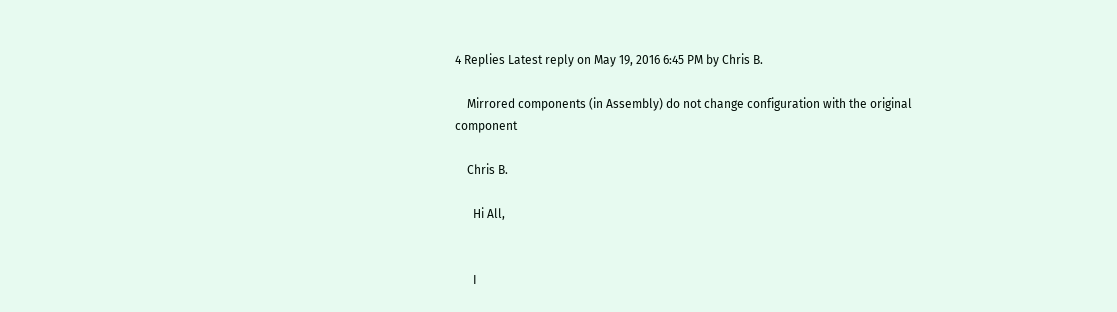4 Replies Latest reply on May 19, 2016 6:45 PM by Chris B.

    Mirrored components (in Assembly) do not change configuration with the original component

    Chris B.

      Hi All,


      I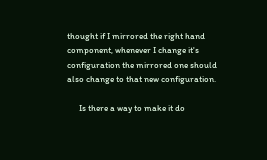thought if I mirrored the right hand component, whenever I change it's configuration the mirrored one should also change to that new configuration.

      Is there a way to make it do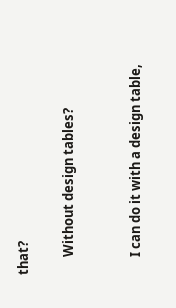that?

      Without design tables?


      I can do it with a design table,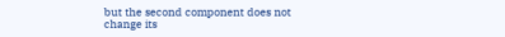but the second component does not change its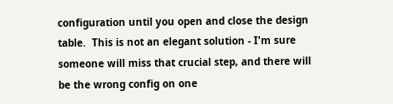configuration until you open and close the design table.  This is not an elegant solution - I'm sure someone will miss that crucial step, and there will be the wrong config on one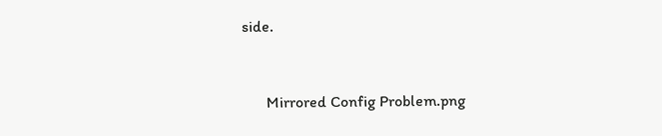side.


      Mirrored Config Problem.png